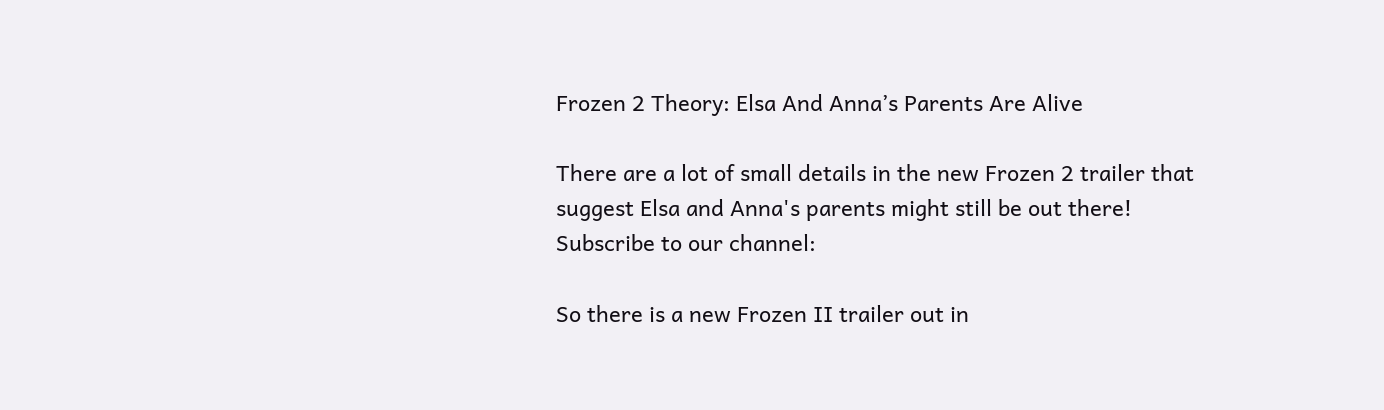Frozen 2 Theory: Elsa And Anna’s Parents Are Alive

There are a lot of small details in the new Frozen 2 trailer that suggest Elsa and Anna's parents might still be out there! Subscribe to our channel:

So there is a new Frozen II trailer out in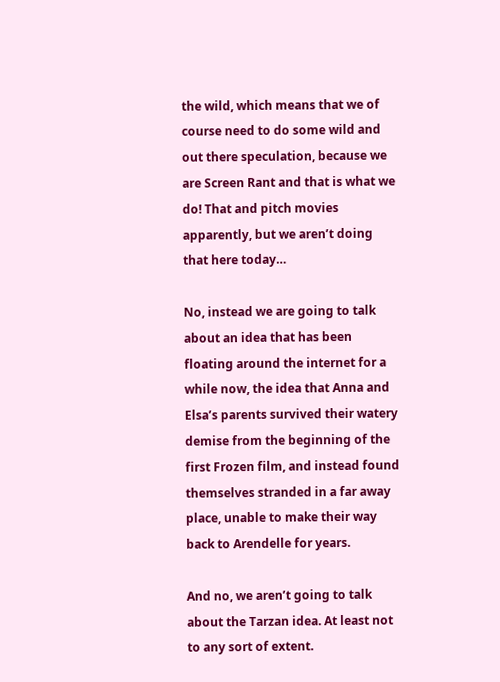the wild, which means that we of course need to do some wild and out there speculation, because we are Screen Rant and that is what we do! That and pitch movies apparently, but we aren’t doing that here today…

No, instead we are going to talk about an idea that has been floating around the internet for a while now, the idea that Anna and Elsa’s parents survived their watery demise from the beginning of the first Frozen film, and instead found themselves stranded in a far away place, unable to make their way back to Arendelle for years.

And no, we aren’t going to talk about the Tarzan idea. At least not to any sort of extent.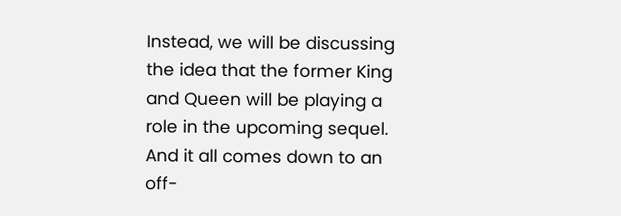Instead, we will be discussing the idea that the former King and Queen will be playing a role in the upcoming sequel. And it all comes down to an off-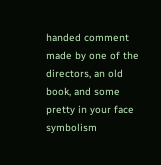handed comment made by one of the directors, an old book, and some pretty in your face symbolism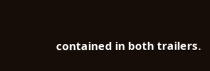contained in both trailers.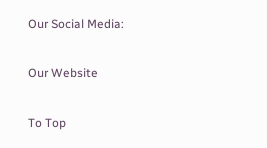Our Social Media:

Our Website

To Top